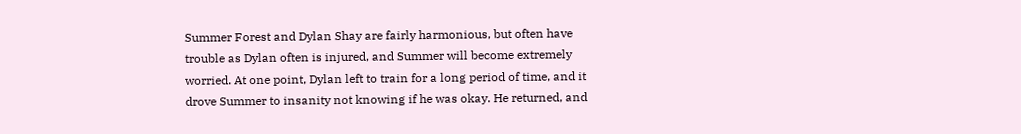Summer Forest and Dylan Shay are fairly harmonious, but often have trouble as Dylan often is injured, and Summer will become extremely worried. At one point, Dylan left to train for a long period of time, and it drove Summer to insanity not knowing if he was okay. He returned, and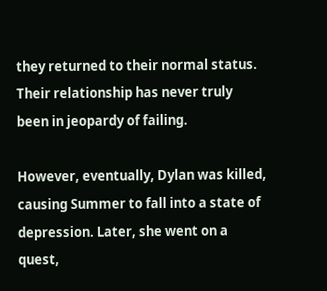they returned to their normal status. Their relationship has never truly been in jeopardy of failing.

However, eventually, Dylan was killed, causing Summer to fall into a state of depression. Later, she went on a quest,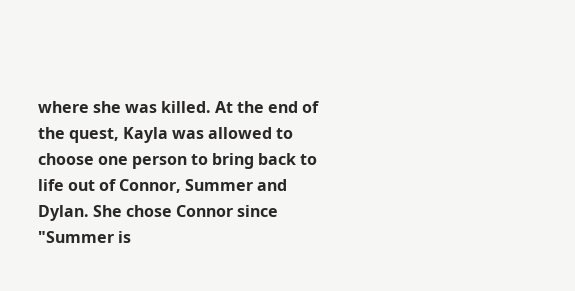where she was killed. At the end of the quest, Kayla was allowed to choose one person to bring back to life out of Connor, Summer and Dylan. She chose Connor since "Summer is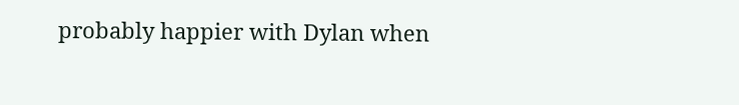probably happier with Dylan when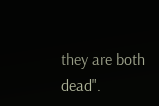they are both dead".